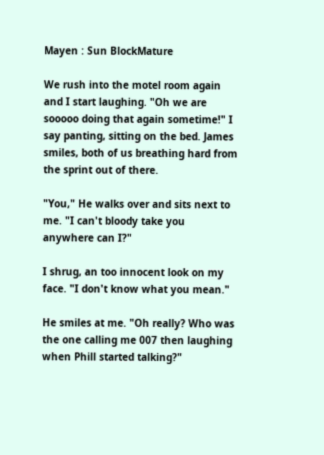Mayen : Sun BlockMature

We rush into the motel room again and I start laughing. "Oh we are sooooo doing that again sometime!" I say panting, sitting on the bed. James smiles, both of us breathing hard from the sprint out of there.

"You," He walks over and sits next to me. "I can't bloody take you anywhere can I?"

I shrug, an too innocent look on my face. "I don't know what you mean."

He smiles at me. "Oh really? Who was the one calling me 007 then laughing when Phill started talking?"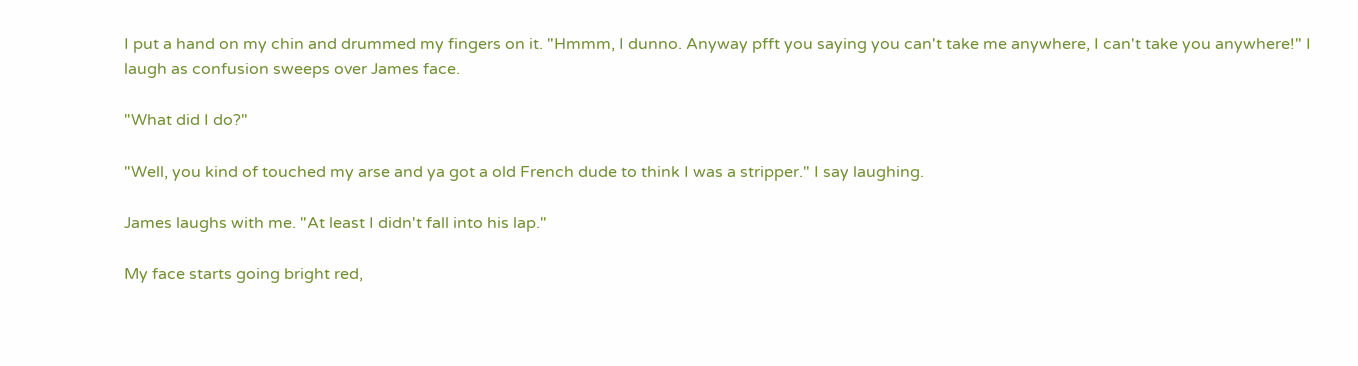I put a hand on my chin and drummed my fingers on it. "Hmmm, I dunno. Anyway pfft you saying you can't take me anywhere, I can't take you anywhere!" I laugh as confusion sweeps over James face.

"What did I do?"

"Well, you kind of touched my arse and ya got a old French dude to think I was a stripper." I say laughing.

James laughs with me. "At least I didn't fall into his lap."

My face starts going bright red,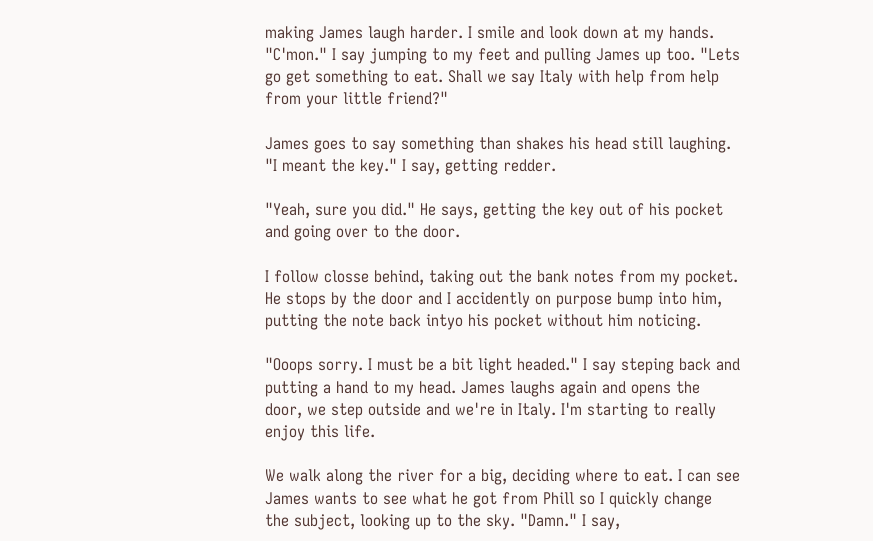making James laugh harder. I smile and look down at my hands. "C'mon." I say jumping to my feet and pulling James up too. "Lets go get something to eat. Shall we say Italy with help from help from your little friend?"

James goes to say something than shakes his head still laughing. "I meant the key." I say, getting redder.

"Yeah, sure you did." He says, getting the key out of his pocket and going over to the door.

I follow closse behind, taking out the bank notes from my pocket. He stops by the door and I accidently on purpose bump into him, putting the note back intyo his pocket without him noticing.

"Ooops sorry. I must be a bit light headed." I say steping back and putting a hand to my head. James laughs again and opens the door, we step outside and we're in Italy. I'm starting to really enjoy this life.

We walk along the river for a big, deciding where to eat. I can see James wants to see what he got from Phill so I quickly change the subject, looking up to the sky. "Damn." I say,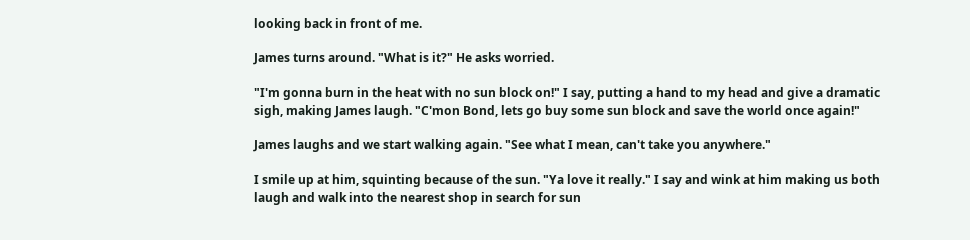looking back in front of me.

James turns around. "What is it?" He asks worried.

"I'm gonna burn in the heat with no sun block on!" I say, putting a hand to my head and give a dramatic sigh, making James laugh. "C'mon Bond, lets go buy some sun block and save the world once again!"

James laughs and we start walking again. "See what I mean, can't take you anywhere."

I smile up at him, squinting because of the sun. "Ya love it really." I say and wink at him making us both laugh and walk into the nearest shop in search for sun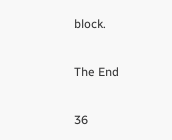block.

The End

36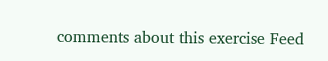comments about this exercise Feed